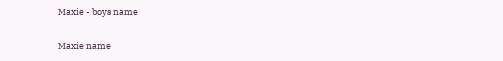Maxie - boys name

Maxie name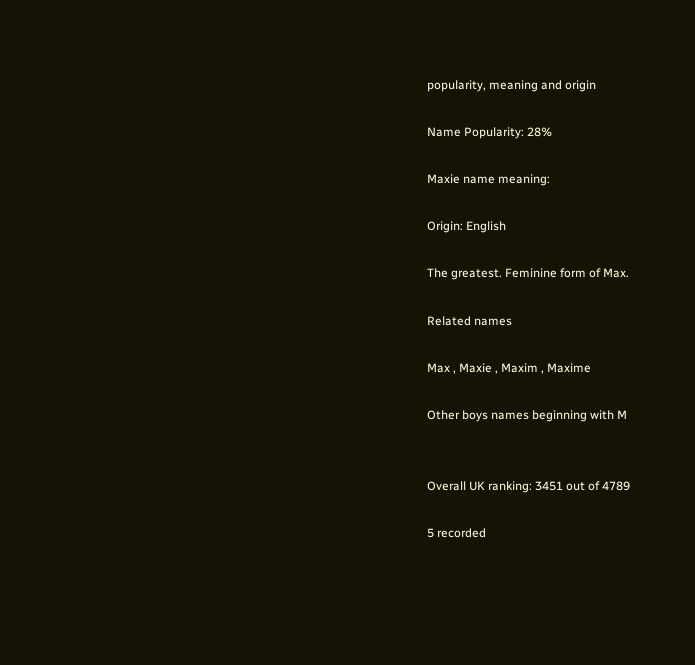popularity, meaning and origin

Name Popularity: 28%

Maxie name meaning:

Origin: English

The greatest. Feminine form of Max.

Related names

Max , Maxie , Maxim , Maxime

Other boys names beginning with M


Overall UK ranking: 3451 out of 4789

5 recorded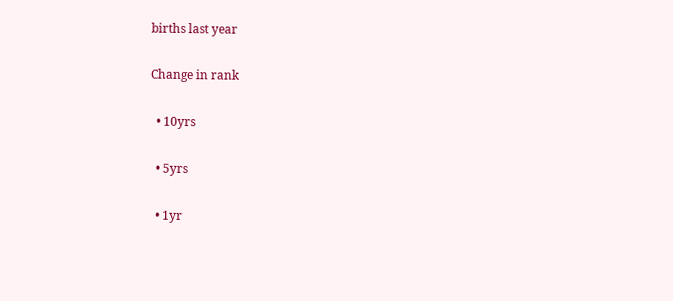births last year

Change in rank

  • 10yrs

  • 5yrs

  • 1yr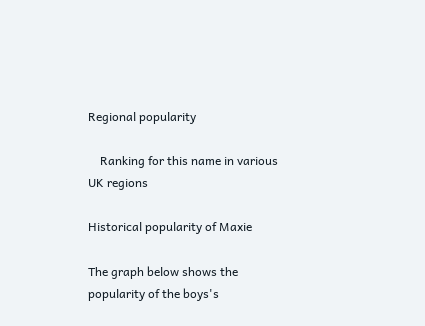Regional popularity

    Ranking for this name in various UK regions

Historical popularity of Maxie

The graph below shows the popularity of the boys's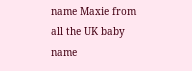name Maxie from all the UK baby name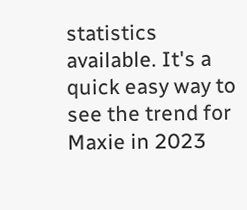statistics available. It's a quick easy way to see the trend for Maxie in 2023